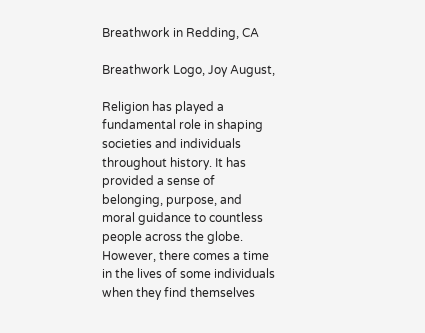Breathwork in Redding, CA

Breathwork Logo, Joy August,

Religion has played a fundamental role in shaping societies and individuals throughout history. It has provided a sense of belonging, purpose, and moral guidance to countless people across the globe. However, there comes a time in the lives of some individuals when they find themselves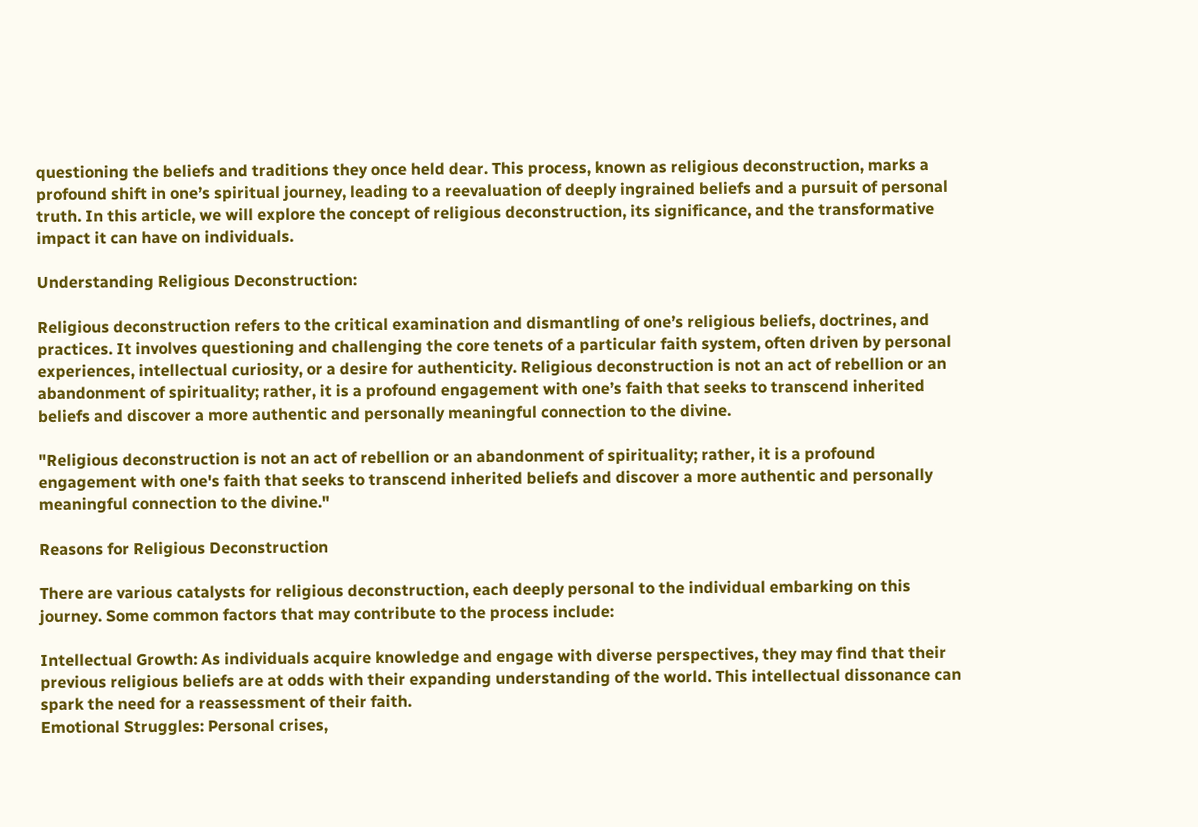questioning the beliefs and traditions they once held dear. This process, known as religious deconstruction, marks a profound shift in one’s spiritual journey, leading to a reevaluation of deeply ingrained beliefs and a pursuit of personal truth. In this article, we will explore the concept of religious deconstruction, its significance, and the transformative impact it can have on individuals.

Understanding Religious Deconstruction:

Religious deconstruction refers to the critical examination and dismantling of one’s religious beliefs, doctrines, and practices. It involves questioning and challenging the core tenets of a particular faith system, often driven by personal experiences, intellectual curiosity, or a desire for authenticity. Religious deconstruction is not an act of rebellion or an abandonment of spirituality; rather, it is a profound engagement with one’s faith that seeks to transcend inherited beliefs and discover a more authentic and personally meaningful connection to the divine.

"Religious deconstruction is not an act of rebellion or an abandonment of spirituality; rather, it is a profound engagement with one's faith that seeks to transcend inherited beliefs and discover a more authentic and personally meaningful connection to the divine."

Reasons for Religious Deconstruction

There are various catalysts for religious deconstruction, each deeply personal to the individual embarking on this journey. Some common factors that may contribute to the process include:

Intellectual Growth: As individuals acquire knowledge and engage with diverse perspectives, they may find that their previous religious beliefs are at odds with their expanding understanding of the world. This intellectual dissonance can spark the need for a reassessment of their faith.
Emotional Struggles: Personal crises,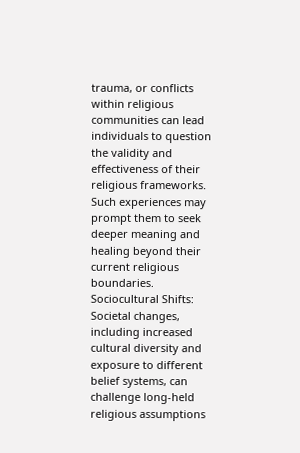trauma, or conflicts within religious communities can lead individuals to question the validity and effectiveness of their religious frameworks. Such experiences may prompt them to seek deeper meaning and healing beyond their current religious boundaries.
Sociocultural Shifts: Societal changes, including increased cultural diversity and exposure to different belief systems, can challenge long-held religious assumptions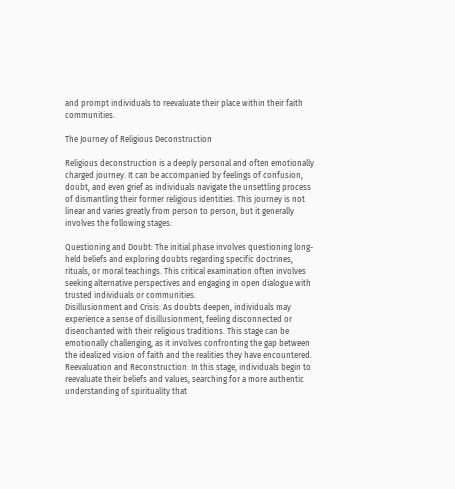and prompt individuals to reevaluate their place within their faith communities.

The Journey of Religious Deconstruction

Religious deconstruction is a deeply personal and often emotionally charged journey. It can be accompanied by feelings of confusion, doubt, and even grief as individuals navigate the unsettling process of dismantling their former religious identities. This journey is not linear and varies greatly from person to person, but it generally involves the following stages:

Questioning and Doubt: The initial phase involves questioning long-held beliefs and exploring doubts regarding specific doctrines, rituals, or moral teachings. This critical examination often involves seeking alternative perspectives and engaging in open dialogue with trusted individuals or communities.
Disillusionment and Crisis: As doubts deepen, individuals may experience a sense of disillusionment, feeling disconnected or disenchanted with their religious traditions. This stage can be emotionally challenging, as it involves confronting the gap between the idealized vision of faith and the realities they have encountered.
Reevaluation and Reconstruction: In this stage, individuals begin to reevaluate their beliefs and values, searching for a more authentic understanding of spirituality that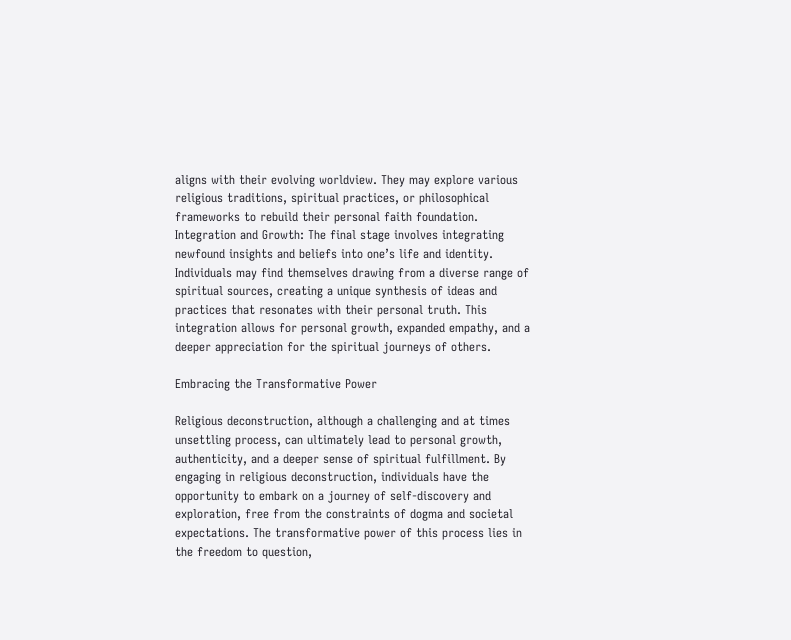aligns with their evolving worldview. They may explore various religious traditions, spiritual practices, or philosophical frameworks to rebuild their personal faith foundation.
Integration and Growth: The final stage involves integrating newfound insights and beliefs into one’s life and identity. Individuals may find themselves drawing from a diverse range of spiritual sources, creating a unique synthesis of ideas and practices that resonates with their personal truth. This integration allows for personal growth, expanded empathy, and a deeper appreciation for the spiritual journeys of others.

Embracing the Transformative Power

Religious deconstruction, although a challenging and at times unsettling process, can ultimately lead to personal growth, authenticity, and a deeper sense of spiritual fulfillment. By engaging in religious deconstruction, individuals have the opportunity to embark on a journey of self-discovery and exploration, free from the constraints of dogma and societal expectations. The transformative power of this process lies in the freedom to question,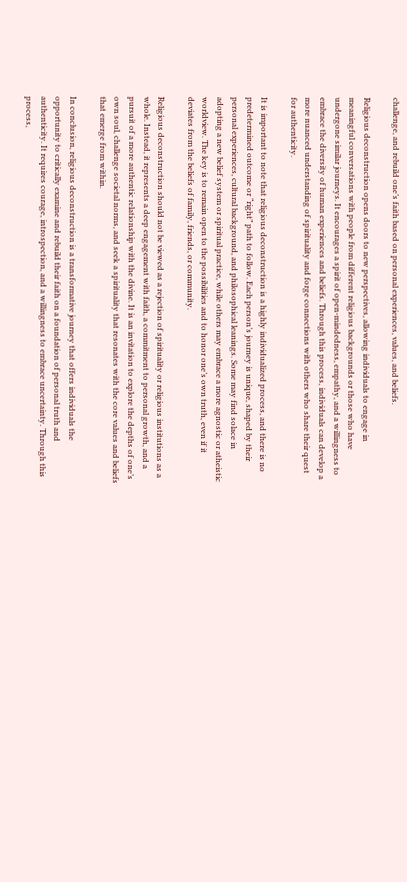challenge, and rebuild one’s faith based on personal experiences, values, and beliefs.

Religious deconstruction opens doors to new perspectives, allowing individuals to engage in meaningful conversations with people from different religious backgrounds or those who have undergone similar journeys. It encourages a spirit of open-mindedness, empathy, and a willingness to embrace the diversity of human experiences and beliefs. Through this process, individuals can develop a more nuanced understanding of spirituality and forge connections with others who share their quest for authenticity.

It is important to note that religious deconstruction is a highly individualized process, and there is no predetermined outcome or “right” path to follow. Each person’s journey is unique, shaped by their personal experiences, cultural background, and philosophical leanings. Some may find solace in adopting a new belief system or spiritual practice, while others may embrace a more agnostic or atheistic worldview. The key is to remain open to the possibilities and to honor one’s own truth, even if it deviates from the beliefs of family, friends, or community.

Religious deconstruction should not be viewed as a rejection of spirituality or religious institutions as a whole. Instead, it represents a deep engagement with faith, a commitment to personal growth, and a pursuit of a more authentic relationship with the divine. It is an invitation to explore the depths of one’s own soul, challenge societal norms, and seek a spirituality that resonates with the core values and beliefs that emerge from within.

In conclusion, religious deconstruction is a transformative journey that offers individuals the opportunity to critically examine and rebuild their faith on a foundation of personal truth and authenticity. It requires courage, introspection, and a willingness to embrace uncertainty. Through this process,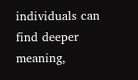individuals can find deeper meaning,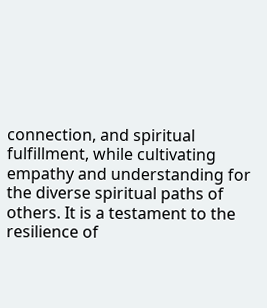connection, and spiritual fulfillment, while cultivating empathy and understanding for the diverse spiritual paths of others. It is a testament to the resilience of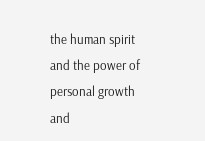the human spirit and the power of personal growth and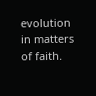evolution in matters of faith.